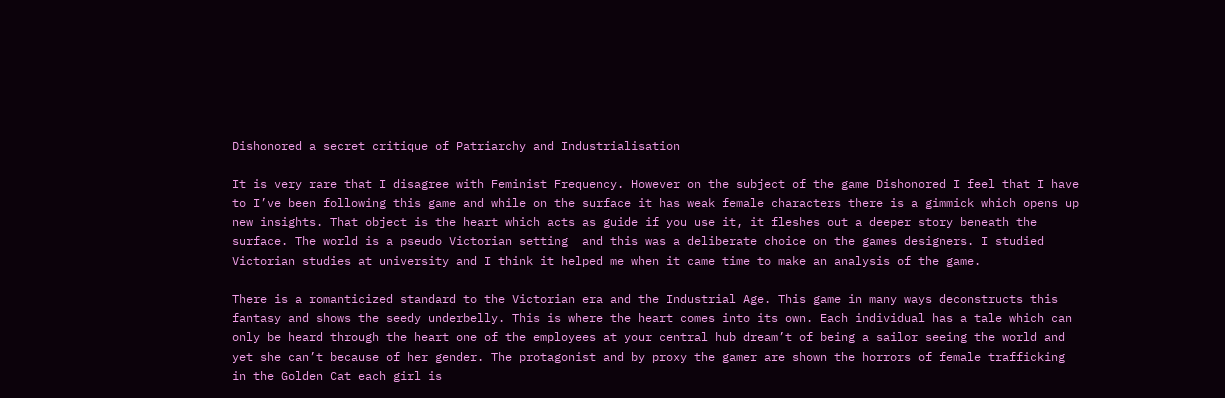Dishonored a secret critique of Patriarchy and Industrialisation

It is very rare that I disagree with Feminist Frequency. However on the subject of the game Dishonored I feel that I have to I’ve been following this game and while on the surface it has weak female characters there is a gimmick which opens up new insights. That object is the heart which acts as guide if you use it, it fleshes out a deeper story beneath the surface. The world is a pseudo Victorian setting  and this was a deliberate choice on the games designers. I studied Victorian studies at university and I think it helped me when it came time to make an analysis of the game.

There is a romanticized standard to the Victorian era and the Industrial Age. This game in many ways deconstructs this fantasy and shows the seedy underbelly. This is where the heart comes into its own. Each individual has a tale which can only be heard through the heart one of the employees at your central hub dream’t of being a sailor seeing the world and yet she can’t because of her gender. The protagonist and by proxy the gamer are shown the horrors of female trafficking in the Golden Cat each girl is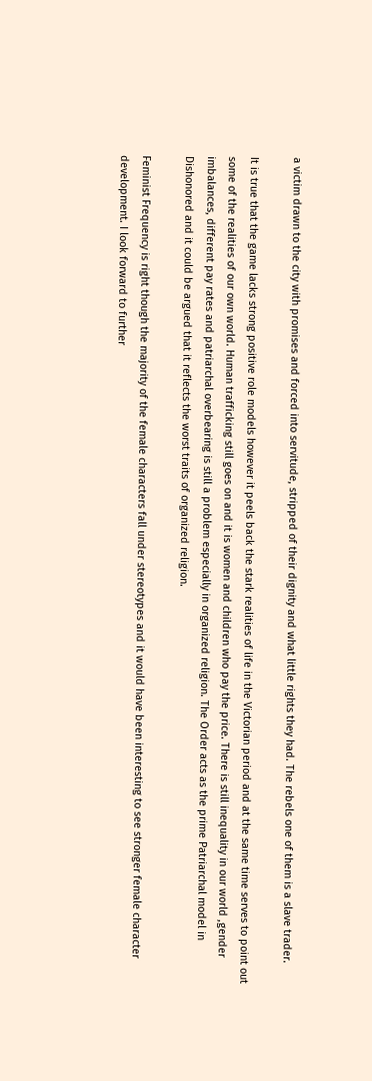a victim drawn to the city with promises and forced into servitude, stripped of their dignity and what little rights they had. The rebels one of them is a slave trader.

It is true that the game lacks strong positive role models however it peels back the stark realities of life in the Victorian period and at the same time serves to point out some of the realities of our own world. Human trafficking still goes on and it is women and children who pay the price. There is still inequality in our world ,gender imbalances, different pay rates and patriarchal overbearing is still a problem especially in organized religion. The Order acts as the prime Patriarchal model in Dishonored and it could be argued that it reflects the worst traits of organized religion.

Feminist Frequency is right though the majority of the female characters fall under stereotypes and it would have been interesting to see stronger female character development. I look forward to further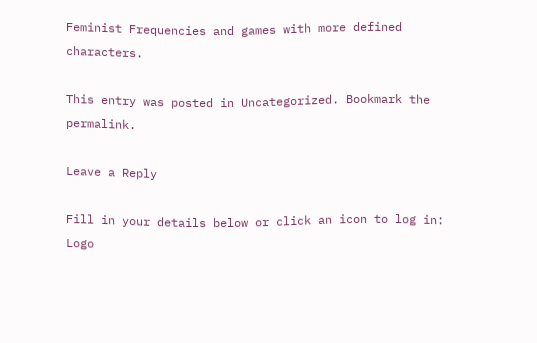Feminist Frequencies and games with more defined characters.

This entry was posted in Uncategorized. Bookmark the permalink.

Leave a Reply

Fill in your details below or click an icon to log in: Logo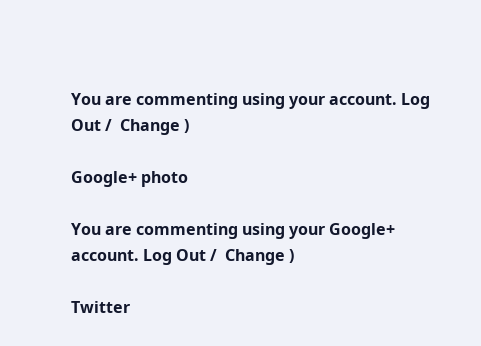You are commenting using your account. Log Out /  Change )

Google+ photo

You are commenting using your Google+ account. Log Out /  Change )

Twitter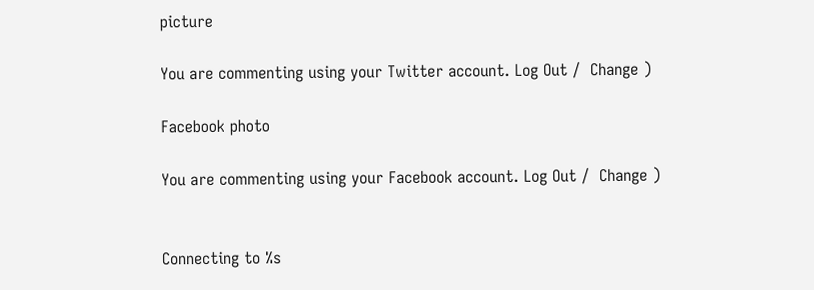picture

You are commenting using your Twitter account. Log Out /  Change )

Facebook photo

You are commenting using your Facebook account. Log Out /  Change )


Connecting to %s